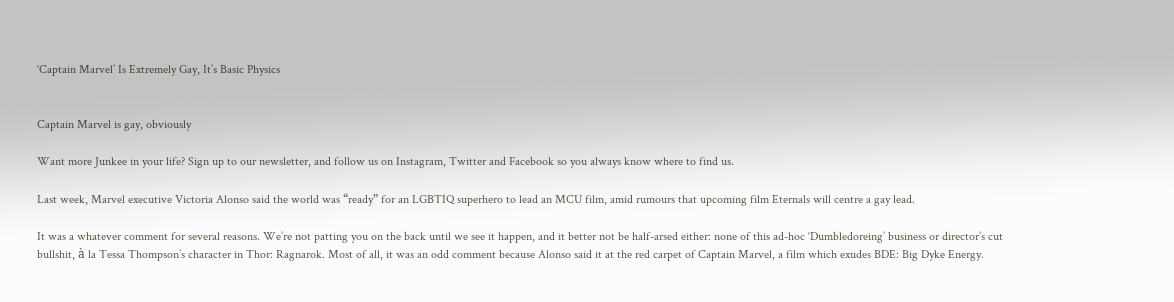‘Captain Marvel’ Is Extremely Gay, It’s Basic Physics


Captain Marvel is gay, obviously

Want more Junkee in your life? Sign up to our newsletter, and follow us on Instagram, Twitter and Facebook so you always know where to find us.

Last week, Marvel executive Victoria Alonso said the world was “ready” for an LGBTIQ superhero to lead an MCU film, amid rumours that upcoming film Eternals will centre a gay lead.

It was a whatever comment for several reasons. We’re not patting you on the back until we see it happen, and it better not be half-arsed either: none of this ad-hoc ‘Dumbledoreing’ business or director’s cut bullshit, à la Tessa Thompson’s character in Thor: Ragnarok. Most of all, it was an odd comment because Alonso said it at the red carpet of Captain Marvel, a film which exudes BDE: Big Dyke Energy.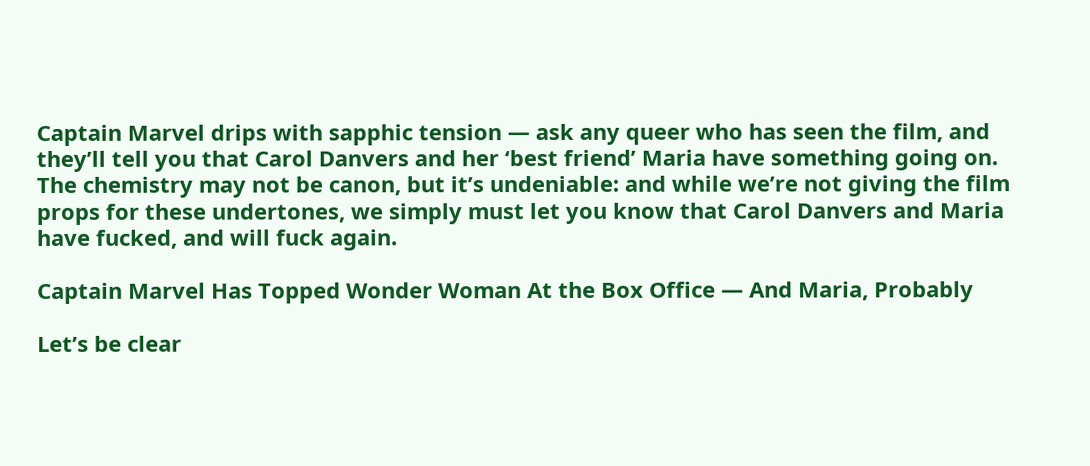Captain Marvel drips with sapphic tension — ask any queer who has seen the film, and they’ll tell you that Carol Danvers and her ‘best friend’ Maria have something going on. The chemistry may not be canon, but it’s undeniable: and while we’re not giving the film props for these undertones, we simply must let you know that Carol Danvers and Maria have fucked, and will fuck again.

Captain Marvel Has Topped Wonder Woman At the Box Office — And Maria, Probably

Let’s be clear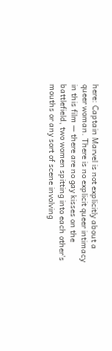here: Captain Marvel is not explicitly about a queer woman. There is no explicit queer intimacy in this film — there are no gay kisses on the battlefield, two women spitting into each other’s mouths or any sort of scene involving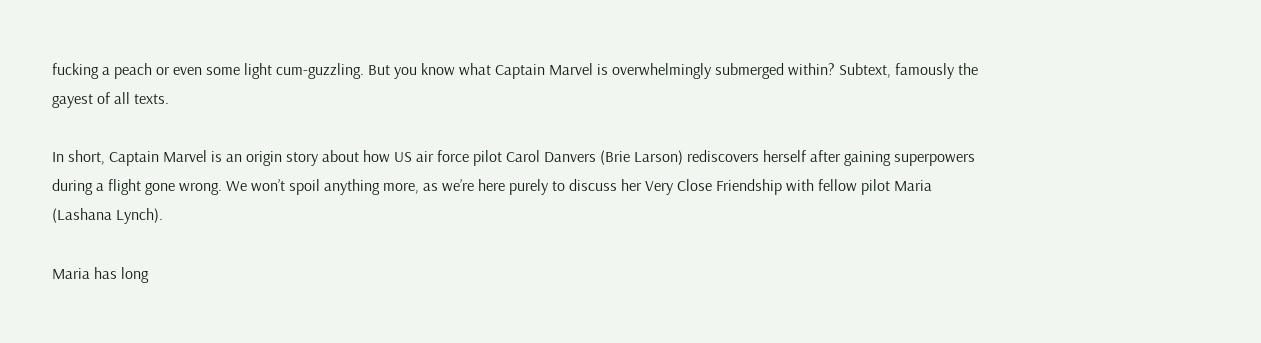fucking a peach or even some light cum-guzzling. But you know what Captain Marvel is overwhelmingly submerged within? Subtext, famously the gayest of all texts.

In short, Captain Marvel is an origin story about how US air force pilot Carol Danvers (Brie Larson) rediscovers herself after gaining superpowers during a flight gone wrong. We won’t spoil anything more, as we’re here purely to discuss her Very Close Friendship with fellow pilot Maria (Lashana Lynch).

Maria has long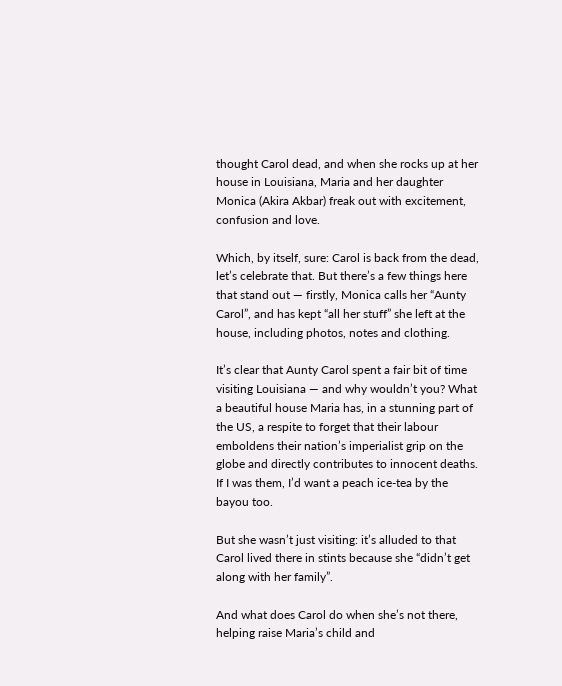thought Carol dead, and when she rocks up at her house in Louisiana, Maria and her daughter Monica (Akira Akbar) freak out with excitement, confusion and love.

Which, by itself, sure: Carol is back from the dead, let’s celebrate that. But there’s a few things here that stand out — firstly, Monica calls her “Aunty Carol”, and has kept “all her stuff” she left at the house, including photos, notes and clothing.

It’s clear that Aunty Carol spent a fair bit of time visiting Louisiana — and why wouldn’t you? What a beautiful house Maria has, in a stunning part of the US, a respite to forget that their labour emboldens their nation’s imperialist grip on the globe and directly contributes to innocent deaths. If I was them, I’d want a peach ice-tea by the bayou too.

But she wasn’t just visiting: it’s alluded to that Carol lived there in stints because she “didn’t get along with her family”.

And what does Carol do when she’s not there, helping raise Maria’s child and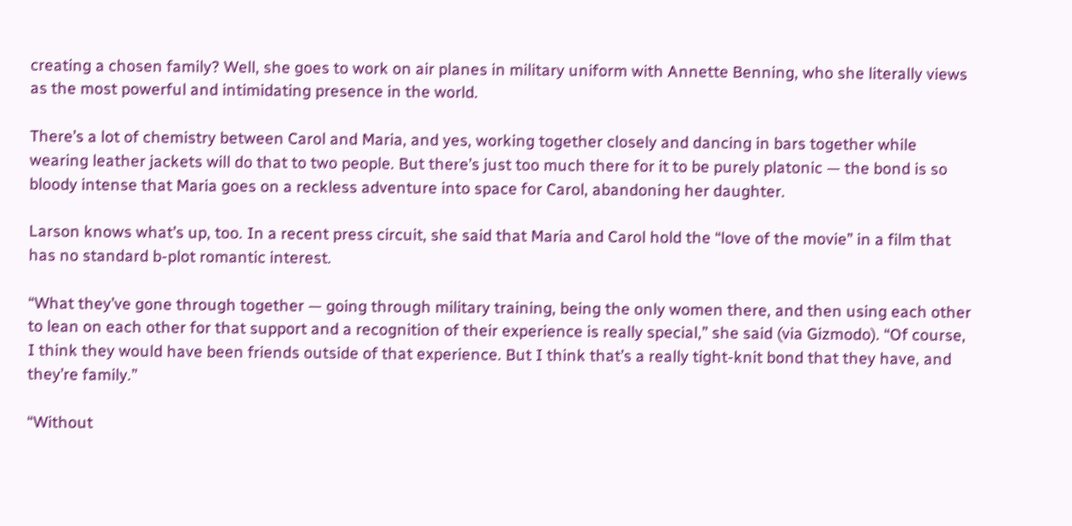creating a chosen family? Well, she goes to work on air planes in military uniform with Annette Benning, who she literally views as the most powerful and intimidating presence in the world.

There’s a lot of chemistry between Carol and Maria, and yes, working together closely and dancing in bars together while wearing leather jackets will do that to two people. But there’s just too much there for it to be purely platonic — the bond is so bloody intense that Maria goes on a reckless adventure into space for Carol, abandoning her daughter.

Larson knows what’s up, too. In a recent press circuit, she said that Maria and Carol hold the “love of the movie” in a film that has no standard b-plot romantic interest.

“What they’ve gone through together — going through military training, being the only women there, and then using each other to lean on each other for that support and a recognition of their experience is really special,” she said (via Gizmodo). “Of course, I think they would have been friends outside of that experience. But I think that’s a really tight-knit bond that they have, and they’re family.”

“Without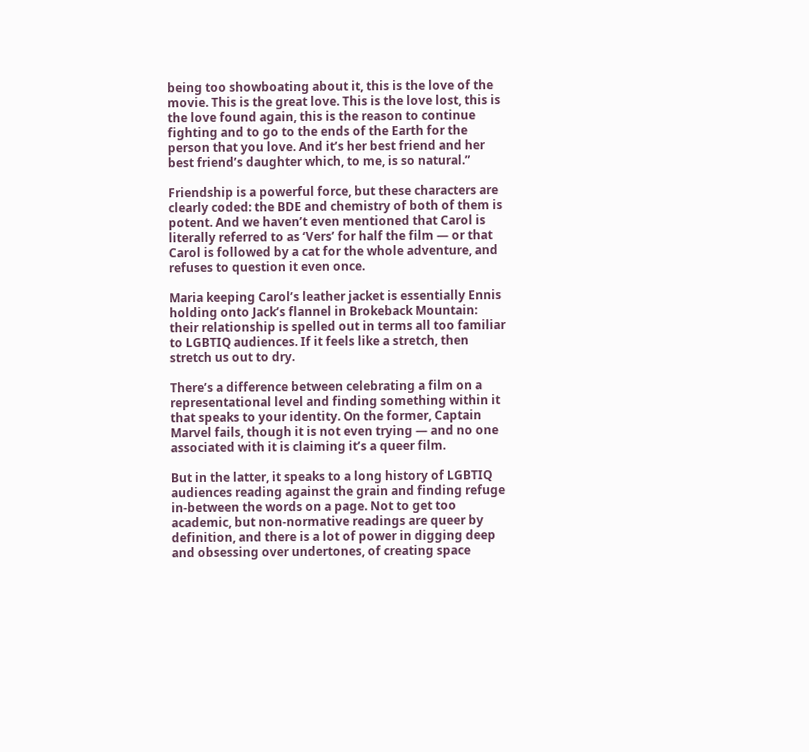being too showboating about it, this is the love of the movie. This is the great love. This is the love lost, this is the love found again, this is the reason to continue fighting and to go to the ends of the Earth for the person that you love. And it’s her best friend and her best friend’s daughter which, to me, is so natural.”

Friendship is a powerful force, but these characters are clearly coded: the BDE and chemistry of both of them is potent. And we haven’t even mentioned that Carol is literally referred to as ‘Vers’ for half the film — or that Carol is followed by a cat for the whole adventure, and refuses to question it even once.

Maria keeping Carol’s leather jacket is essentially Ennis holding onto Jack’s flannel in Brokeback Mountain: their relationship is spelled out in terms all too familiar to LGBTIQ audiences. If it feels like a stretch, then stretch us out to dry.

There’s a difference between celebrating a film on a representational level and finding something within it that speaks to your identity. On the former, Captain Marvel fails, though it is not even trying — and no one associated with it is claiming it’s a queer film.

But in the latter, it speaks to a long history of LGBTIQ audiences reading against the grain and finding refuge in-between the words on a page. Not to get too academic, but non-normative readings are queer by definition, and there is a lot of power in digging deep and obsessing over undertones, of creating space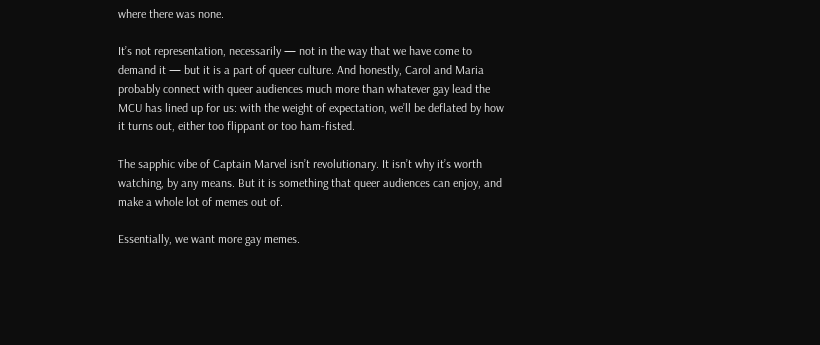where there was none.

It’s not representation, necessarily — not in the way that we have come to demand it — but it is a part of queer culture. And honestly, Carol and Maria probably connect with queer audiences much more than whatever gay lead the MCU has lined up for us: with the weight of expectation, we’ll be deflated by how it turns out, either too flippant or too ham-fisted.

The sapphic vibe of Captain Marvel isn’t revolutionary. It isn’t why it’s worth watching, by any means. But it is something that queer audiences can enjoy, and make a whole lot of memes out of.

Essentially, we want more gay memes.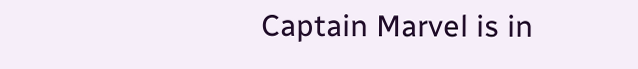Captain Marvel is in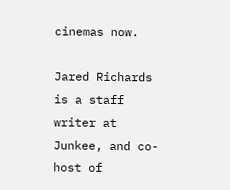cinemas now.

Jared Richards is a staff writer at Junkee, and co-host of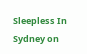Sleepless In Sydney on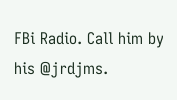FBi Radio. Call him by his @jrdjms.